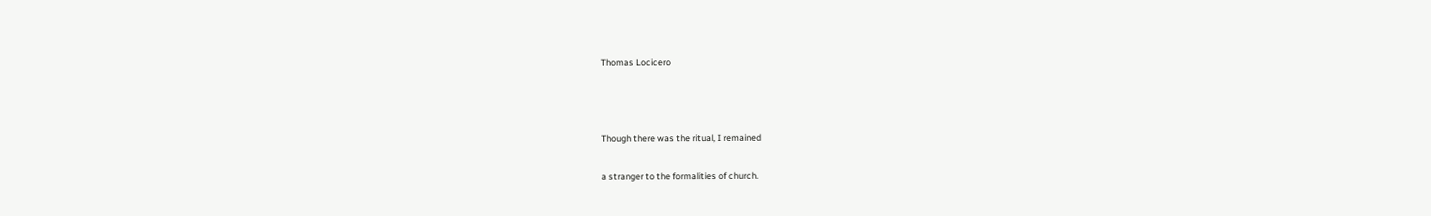Thomas Locicero



Though there was the ritual, I remained

a stranger to the formalities of church.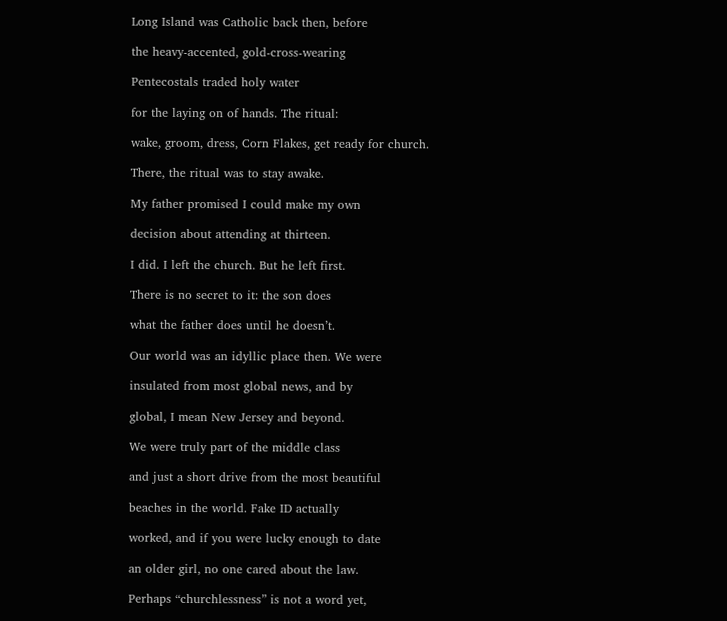Long Island was Catholic back then, before

the heavy-accented, gold-cross-wearing

Pentecostals traded holy water

for the laying on of hands. The ritual:

wake, groom, dress, Corn Flakes, get ready for church.

There, the ritual was to stay awake.

My father promised I could make my own

decision about attending at thirteen.

I did. I left the church. But he left first.

There is no secret to it: the son does

what the father does until he doesn’t.

Our world was an idyllic place then. We were

insulated from most global news, and by

global, I mean New Jersey and beyond.

We were truly part of the middle class

and just a short drive from the most beautiful

beaches in the world. Fake ID actually

worked, and if you were lucky enough to date

an older girl, no one cared about the law.

Perhaps “churchlessness” is not a word yet,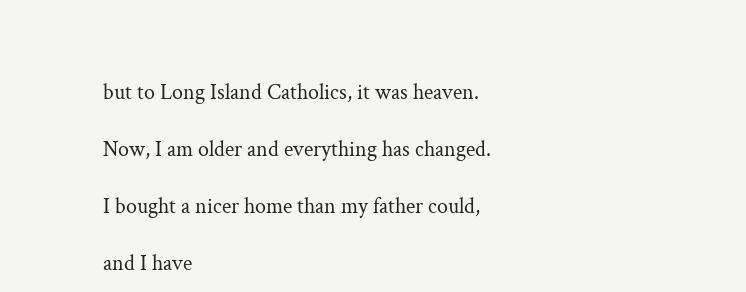but to Long Island Catholics, it was heaven.

Now, I am older and everything has changed.

I bought a nicer home than my father could,

and I have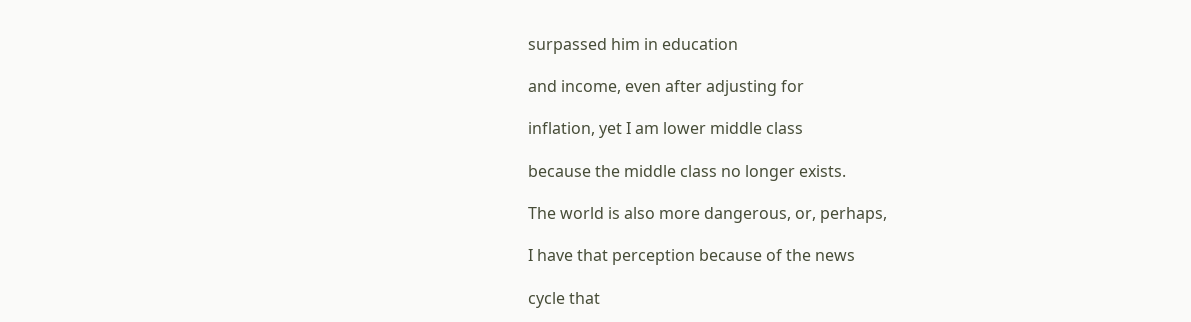surpassed him in education

and income, even after adjusting for

inflation, yet I am lower middle class

because the middle class no longer exists.

The world is also more dangerous, or, perhaps,

I have that perception because of the news

cycle that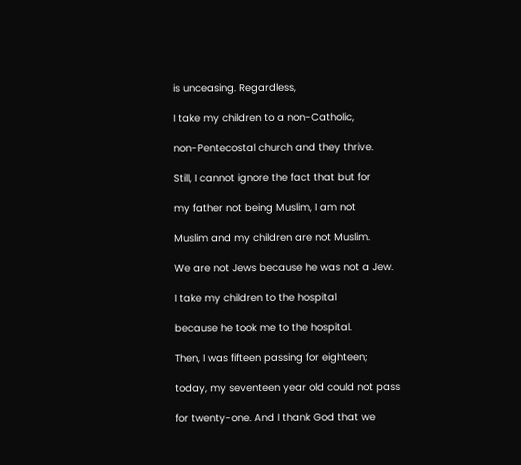is unceasing. Regardless,

I take my children to a non-Catholic,

non-Pentecostal church and they thrive.

Still, I cannot ignore the fact that but for

my father not being Muslim, I am not

Muslim and my children are not Muslim.

We are not Jews because he was not a Jew.

I take my children to the hospital

because he took me to the hospital.

Then, I was fifteen passing for eighteen;

today, my seventeen year old could not pass

for twenty-one. And I thank God that we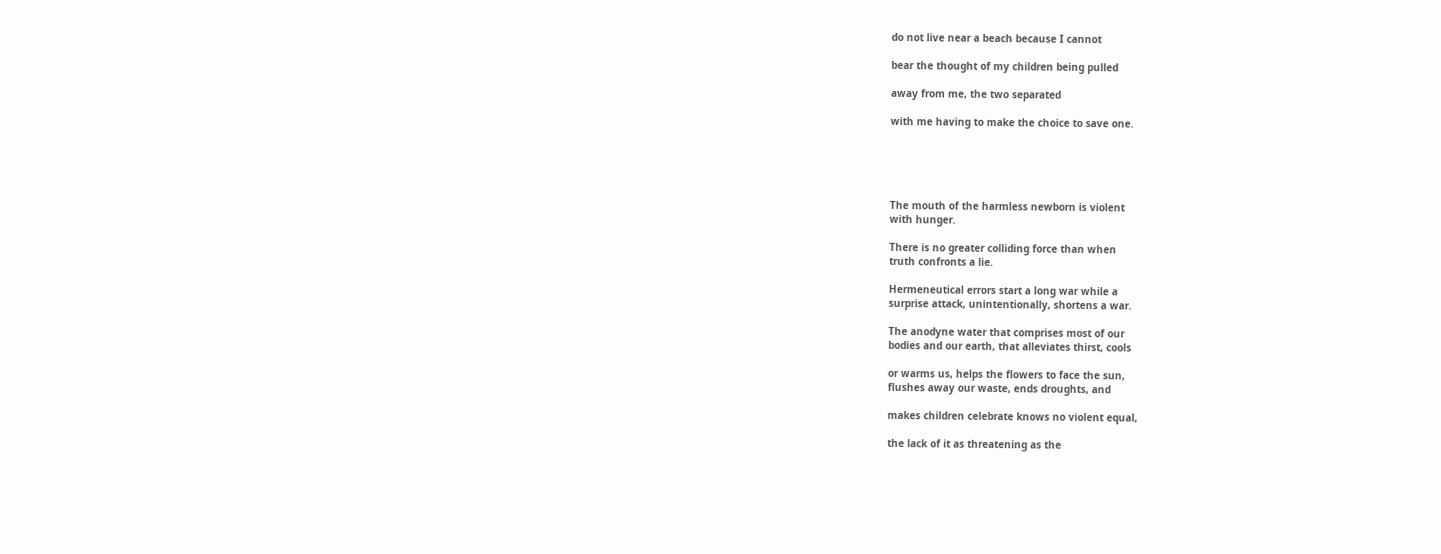do not live near a beach because I cannot

bear the thought of my children being pulled

away from me, the two separated

with me having to make the choice to save one.





The mouth of the harmless newborn is violent
with hunger.

There is no greater colliding force than when
truth confronts a lie.

Hermeneutical errors start a long war while a
surprise attack, unintentionally, shortens a war.

The anodyne water that comprises most of our
bodies and our earth, that alleviates thirst, cools

or warms us, helps the flowers to face the sun,
flushes away our waste, ends droughts, and

makes children celebrate knows no violent equal,

the lack of it as threatening as the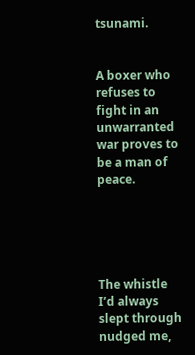tsunami.


A boxer who refuses to fight in an unwarranted
war proves to be a man of peace.





The whistle I’d always slept through
nudged me,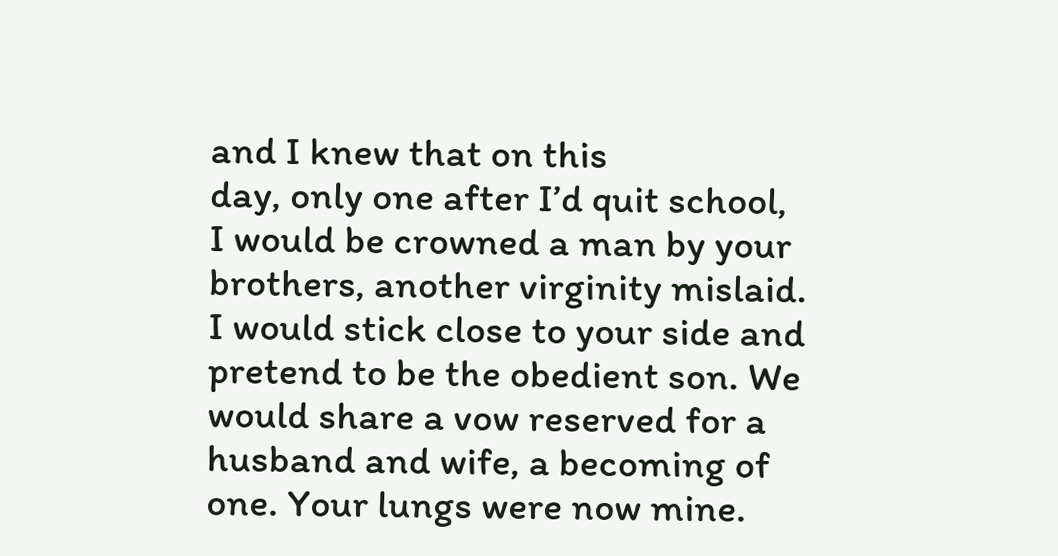and I knew that on this
day, only one after I’d quit school,
I would be crowned a man by your
brothers, another virginity mislaid.
I would stick close to your side and
pretend to be the obedient son. We
would share a vow reserved for a
husband and wife, a becoming of
one. Your lungs were now mine.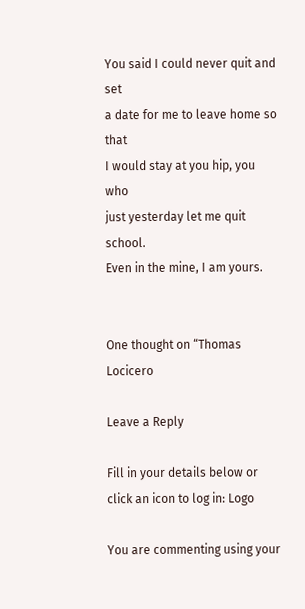You said I could never quit and set
a date for me to leave home so that
I would stay at you hip, you who
just yesterday let me quit school.
Even in the mine, I am yours.


One thought on “Thomas Locicero

Leave a Reply

Fill in your details below or click an icon to log in: Logo

You are commenting using your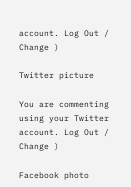account. Log Out /  Change )

Twitter picture

You are commenting using your Twitter account. Log Out /  Change )

Facebook photo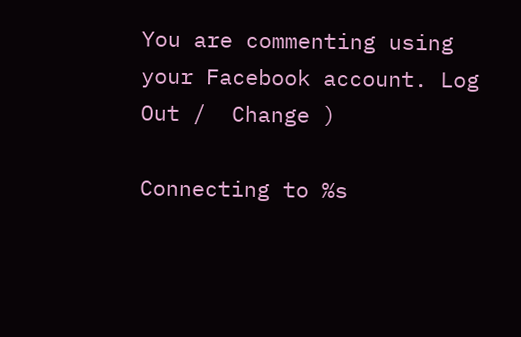You are commenting using your Facebook account. Log Out /  Change )

Connecting to %s